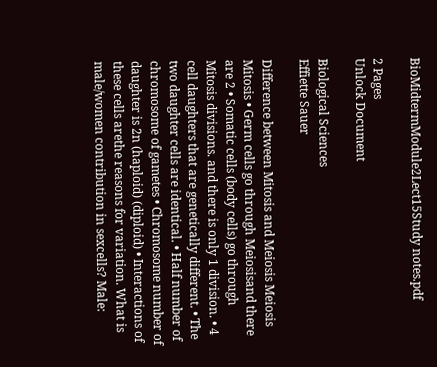BioMidtermModule2Lect15Study notes.pdf

2 Pages
Unlock Document

Biological Sciences
Effiette Sauer

Difference between Mitosis and Meiosis Meiosis Mitosis • Germ cells go through Meiosisand there are 2 • Somatic cells (body cells) go through Mitosis divisions. and there is only 1 division. • 4 cell daughters that are genetically different. • The two daughter cells are identical. • Half number of chromosome of gametes • Chromosome number of daughter is 2n (haploid) (diploid) • Interactions of these cells arethe reasons for variation. What is male/women contribution in sexcells? Male: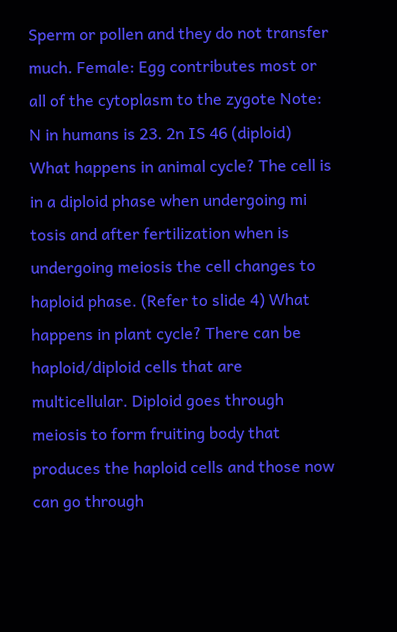Sperm or pollen and they do not transfer much. Female: Egg contributes most or all of the cytoplasm to the zygote Note: N in humans is 23. 2n IS 46 (diploid) What happens in animal cycle? The cell is in a diploid phase when undergoing mi tosis and after fertilization when is undergoing meiosis the cell changes to haploid phase. (Refer to slide 4) What happens in plant cycle? There can be haploid/diploid cells that are multicellular. Diploid goes through meiosis to form fruiting body that produces the haploid cells and those now can go through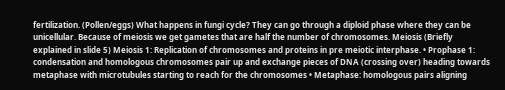fertilization. (Pollen/eggs) What happens in fungi cycle? They can go through a diploid phase where they can be unicellular. Because of meiosis we get gametes that are half the number of chromosomes. Meiosis (Briefly explained in slide 5) Meiosis 1: Replication of chromosomes and proteins in pre meiotic interphase. • Prophase 1: condensation and homologous chromosomes pair up and exchange pieces of DNA (crossing over) heading towards metaphase with microtubules starting to reach for the chromosomes • Metaphase: homologous pairs aligning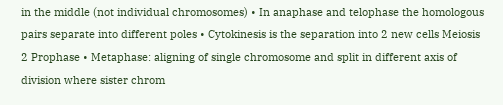in the middle (not individual chromosomes) • In anaphase and telophase the homologous pairs separate into different poles • Cytokinesis is the separation into 2 new cells Meiosis 2 Prophase • Metaphase: aligning of single chromosome and split in different axis of division where sister chrom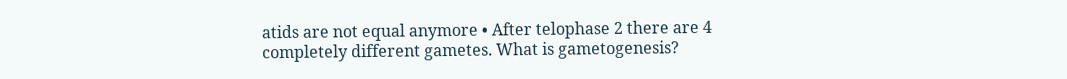atids are not equal anymore • After telophase 2 there are 4 completely different gametes. What is gametogenesis?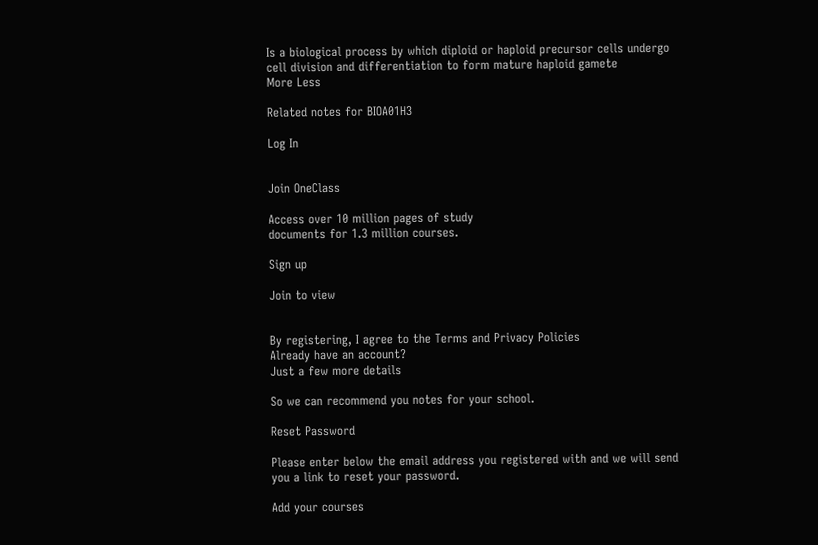Is a biological process by which diploid or haploid precursor cells undergo cell division and differentiation to form mature haploid gamete
More Less

Related notes for BIOA01H3

Log In


Join OneClass

Access over 10 million pages of study
documents for 1.3 million courses.

Sign up

Join to view


By registering, I agree to the Terms and Privacy Policies
Already have an account?
Just a few more details

So we can recommend you notes for your school.

Reset Password

Please enter below the email address you registered with and we will send you a link to reset your password.

Add your courses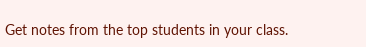Get notes from the top students in your class.